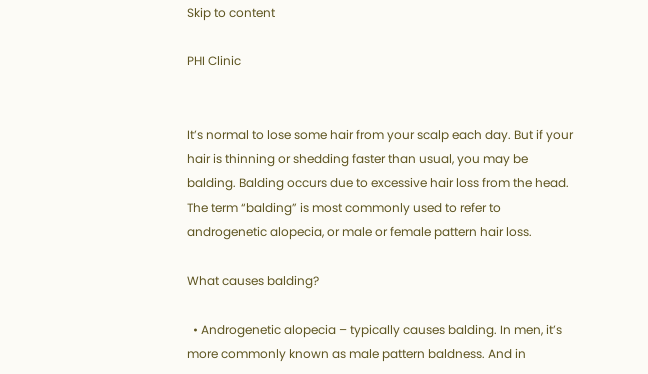Skip to content

PHI Clinic


It’s normal to lose some hair from your scalp each day. But if your hair is thinning or shedding faster than usual, you may be balding. Balding occurs due to excessive hair loss from the head. The term “balding” is most commonly used to refer to androgenetic alopecia, or male or female pattern hair loss.

What causes balding?

  • Androgenetic alopecia – typically causes balding. In men, it’s more commonly known as male pattern baldness. And in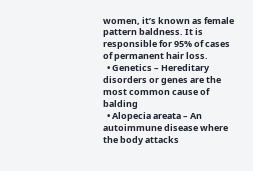women, it’s known as female pattern baldness. It is responsible for 95% of cases of permanent hair loss.
  • Genetics – Hereditary disorders or genes are the most common cause of balding
  • Alopecia areata – An autoimmune disease where the body attacks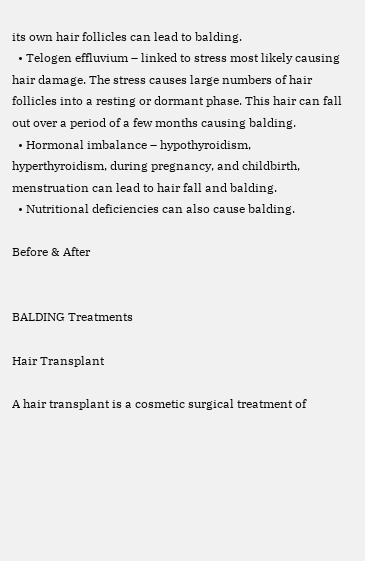its own hair follicles can lead to balding.
  • Telogen effluvium – linked to stress most likely causing hair damage. The stress causes large numbers of hair follicles into a resting or dormant phase. This hair can fall out over a period of a few months causing balding.
  • Hormonal imbalance – hypothyroidism, hyperthyroidism, during pregnancy, and childbirth, menstruation can lead to hair fall and balding.
  • Nutritional deficiencies can also cause balding.

Before & After


BALDING Treatments

Hair Transplant

A hair transplant is a cosmetic surgical treatment of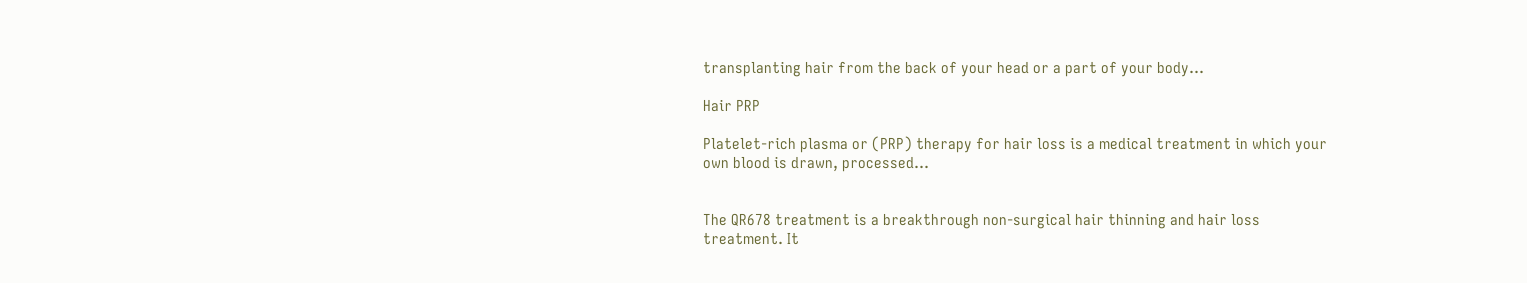transplanting hair from the back of your head or a part of your body…

Hair PRP

Platelet-rich plasma or (PRP) therapy for hair loss is a medical treatment in which your own blood is drawn, processed…


The QR678 treatment is a breakthrough non-surgical hair thinning and hair loss treatment. It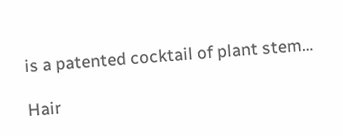is a patented cocktail of plant stem…

Hair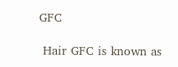GFC

 Hair GFC is known as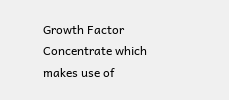Growth Factor Concentrate which makes use of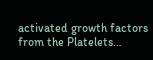activated growth factors from the Platelets…